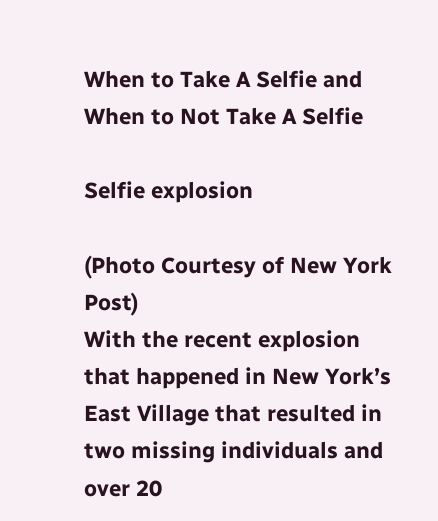When to Take A Selfie and When to Not Take A Selfie

Selfie explosion

(Photo Courtesy of New York Post)
With the recent explosion that happened in New York’s East Village that resulted in two missing individuals and over 20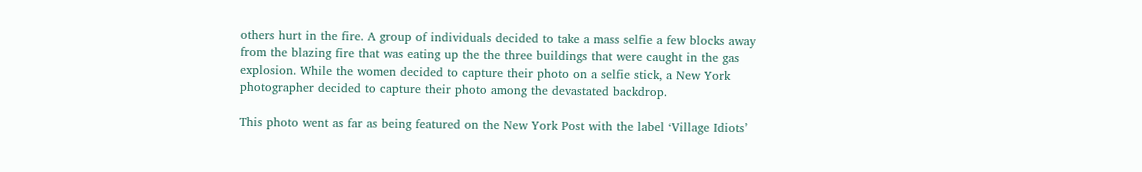others hurt in the fire. A group of individuals decided to take a mass selfie a few blocks away from the blazing fire that was eating up the the three buildings that were caught in the gas explosion. While the women decided to capture their photo on a selfie stick, a New York photographer decided to capture their photo among the devastated backdrop.

This photo went as far as being featured on the New York Post with the label ‘Village Idiots’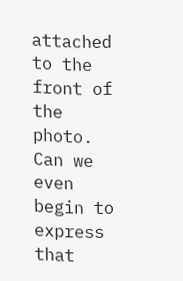attached to the front of the photo. Can we even begin to express that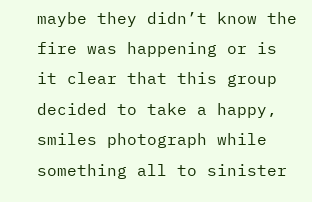maybe they didn’t know the fire was happening or is it clear that this group decided to take a happy, smiles photograph while something all to sinister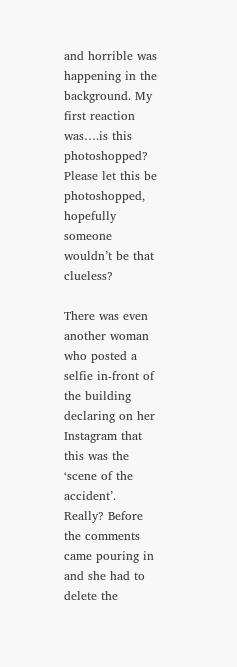and horrible was happening in the background. My first reaction was….is this photoshopped? Please let this be photoshopped, hopefully someone wouldn’t be that clueless?

There was even another woman who posted a selfie in-front of the building declaring on her Instagram that this was the ‘scene of the accident’. Really? Before the comments came pouring in and she had to delete the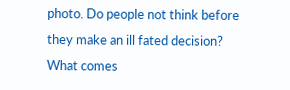photo. Do people not think before they make an ill fated decision? What comes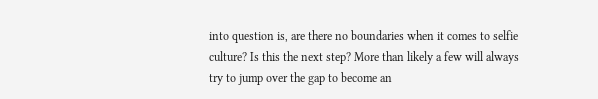into question is, are there no boundaries when it comes to selfie culture? Is this the next step? More than likely a few will always try to jump over the gap to become an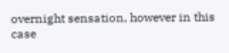overnight sensation, however in this case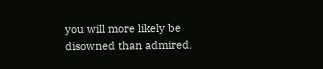you will more likely be disowned than admired.